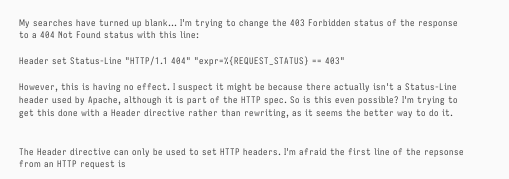My searches have turned up blank... I'm trying to change the 403 Forbidden status of the response to a 404 Not Found status with this line:

Header set Status-Line "HTTP/1.1 404" "expr=%{REQUEST_STATUS} == 403"

However, this is having no effect. I suspect it might be because there actually isn't a Status-Line header used by Apache, although it is part of the HTTP spec. So is this even possible? I'm trying to get this done with a Header directive rather than rewriting, as it seems the better way to do it.


The Header directive can only be used to set HTTP headers. I'm afraid the first line of the repsonse from an HTTP request is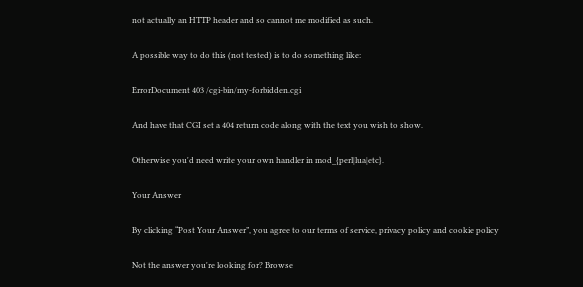not actually an HTTP header and so cannot me modified as such.

A possible way to do this (not tested) is to do something like:

ErrorDocument 403 /cgi-bin/my-forbidden.cgi

And have that CGI set a 404 return code along with the text you wish to show.

Otherwise you'd need write your own handler in mod_{perl|lua|etc}.

Your Answer

By clicking “Post Your Answer”, you agree to our terms of service, privacy policy and cookie policy

Not the answer you're looking for? Browse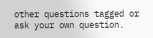other questions tagged or ask your own question.